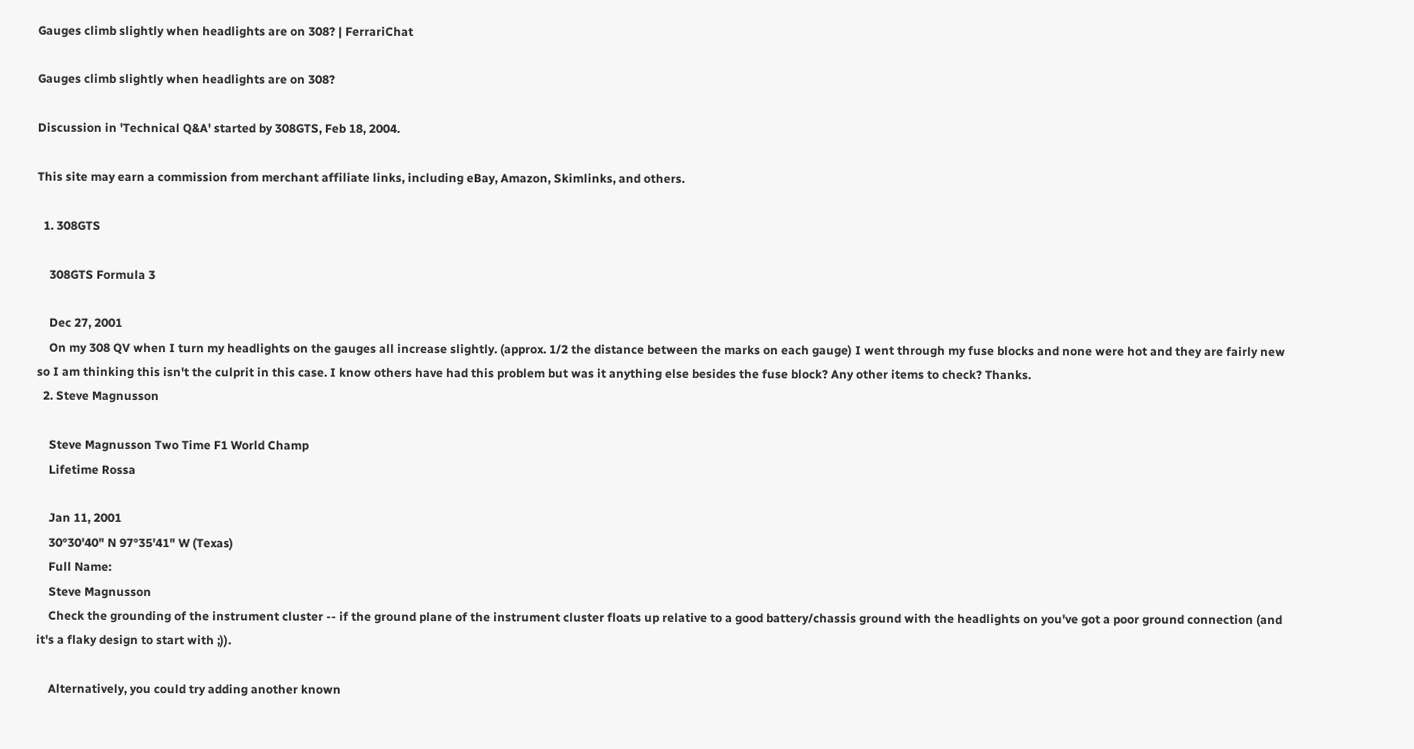Gauges climb slightly when headlights are on 308? | FerrariChat

Gauges climb slightly when headlights are on 308?

Discussion in 'Technical Q&A' started by 308GTS, Feb 18, 2004.

This site may earn a commission from merchant affiliate links, including eBay, Amazon, Skimlinks, and others.

  1. 308GTS

    308GTS Formula 3

    Dec 27, 2001
    On my 308 QV when I turn my headlights on the gauges all increase slightly. (approx. 1/2 the distance between the marks on each gauge) I went through my fuse blocks and none were hot and they are fairly new so I am thinking this isn't the culprit in this case. I know others have had this problem but was it anything else besides the fuse block? Any other items to check? Thanks.
  2. Steve Magnusson

    Steve Magnusson Two Time F1 World Champ
    Lifetime Rossa

    Jan 11, 2001
    30°30'40" N 97°35'41" W (Texas)
    Full Name:
    Steve Magnusson
    Check the grounding of the instrument cluster -- if the ground plane of the instrument cluster floats up relative to a good battery/chassis ground with the headlights on you've got a poor ground connection (and it's a flaky design to start with ;)).

    Alternatively, you could try adding another known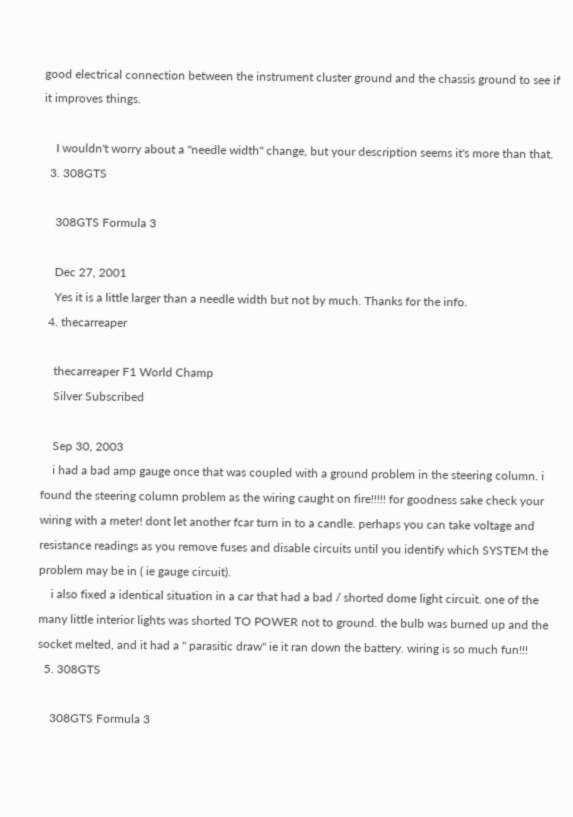good electrical connection between the instrument cluster ground and the chassis ground to see if it improves things.

    I wouldn't worry about a "needle width" change, but your description seems it's more than that.
  3. 308GTS

    308GTS Formula 3

    Dec 27, 2001
    Yes it is a little larger than a needle width but not by much. Thanks for the info.
  4. thecarreaper

    thecarreaper F1 World Champ
    Silver Subscribed

    Sep 30, 2003
    i had a bad amp gauge once that was coupled with a ground problem in the steering column. i found the steering column problem as the wiring caught on fire!!!!! for goodness sake check your wiring with a meter! dont let another fcar turn in to a candle. perhaps you can take voltage and resistance readings as you remove fuses and disable circuits until you identify which SYSTEM the problem may be in ( ie gauge circuit).
    i also fixed a identical situation in a car that had a bad / shorted dome light circuit. one of the many little interior lights was shorted TO POWER not to ground. the bulb was burned up and the socket melted, and it had a " parasitic draw" ie it ran down the battery. wiring is so much fun!!!
  5. 308GTS

    308GTS Formula 3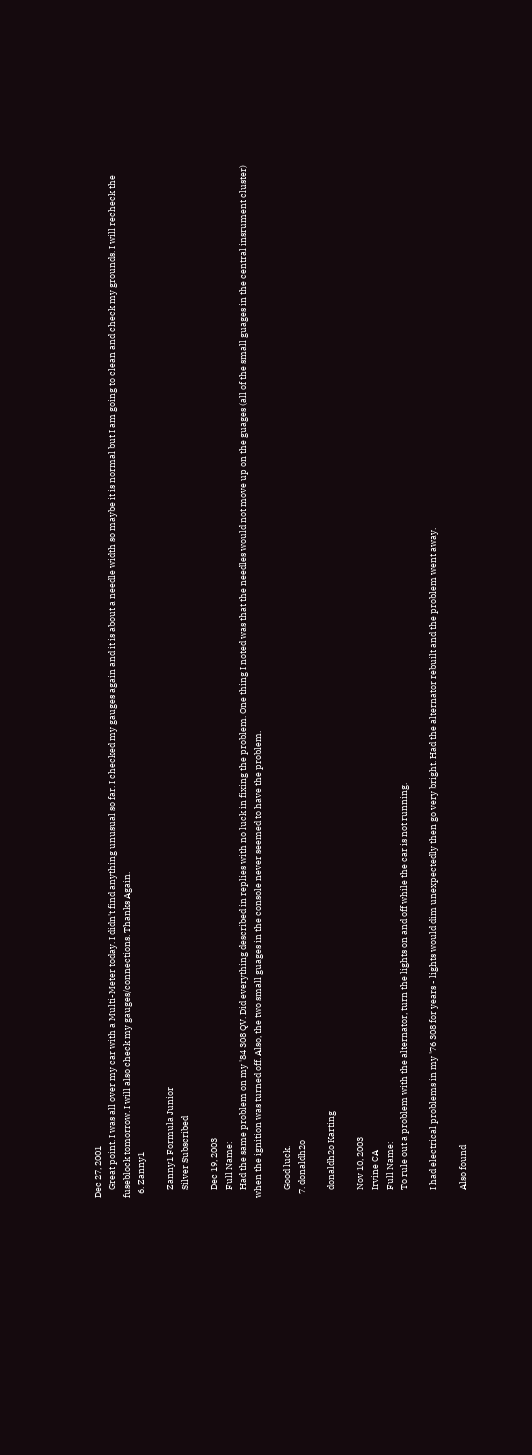Dec 27, 2001
    Great point. I was all over my car with a Multi-Meter today. I didn't find anything unusual so far. I checked my gauges again and it is about a needle width so maybe it is normal but I am going to clean and check my grounds. I will recheck the fuseblock tomorrow. I will also check my gauges/connections. Thanks Again.
  6. Zanny1

    Zanny1 Formula Junior
    Silver Subscribed

    Dec 19, 2003
    Full Name:
    Had the same problem on my '84 308 QV. Did everything described in replies with no luck in fixing the problem. One thing I noted was that the needles would not move up on the guages (all of the small guages in the central insrument cluster) when the ignition was turned off. Also, the two small guages in the console never seemed to have the problem.

    Good luck.
  7. donaldh2o

    donaldh2o Karting

    Nov 10, 2003
    Irvine CA
    Full Name:
    To rule out a problem with the alternator, turn the lights on and off while the car is not running.

    I had electrical problems in my '76 308 for years - lights would dim unexpectedly then go very bright. Had the alternator rebuilt and the problem went away.

    Also found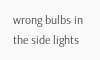wrong bulbs in the side lights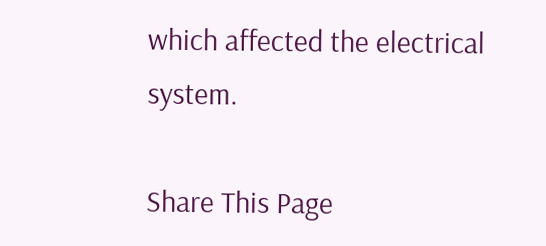which affected the electrical system.

Share This Page